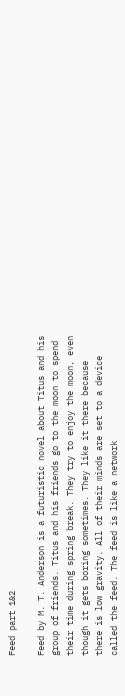Feed part 1&2

Feed by M. T. Anderson is a futuristic novel about Titus and his group of friends. Titus and his friends go to the moon to spend their time during spring break. They try to enjoy the moon, even though it gets boring sometimes. They like it there because there is low gravity. All of their minds are set to a device called the feed. The feed is like a network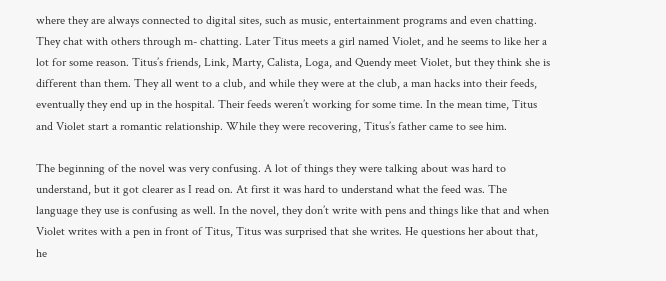where they are always connected to digital sites, such as music, entertainment programs and even chatting. They chat with others through m- chatting. Later Titus meets a girl named Violet, and he seems to like her a lot for some reason. Titus’s friends, Link, Marty, Calista, Loga, and Quendy meet Violet, but they think she is different than them. They all went to a club, and while they were at the club, a man hacks into their feeds, eventually they end up in the hospital. Their feeds weren’t working for some time. In the mean time, Titus and Violet start a romantic relationship. While they were recovering, Titus’s father came to see him.

The beginning of the novel was very confusing. A lot of things they were talking about was hard to understand, but it got clearer as I read on. At first it was hard to understand what the feed was. The language they use is confusing as well. In the novel, they don’t write with pens and things like that and when Violet writes with a pen in front of Titus, Titus was surprised that she writes. He questions her about that, he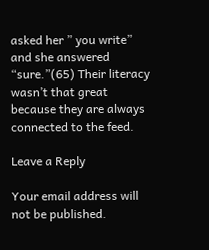asked her ” you write” and she answered “sure.”(65) Their literacy wasn’t that great because they are always connected to the feed.

Leave a Reply

Your email address will not be published.